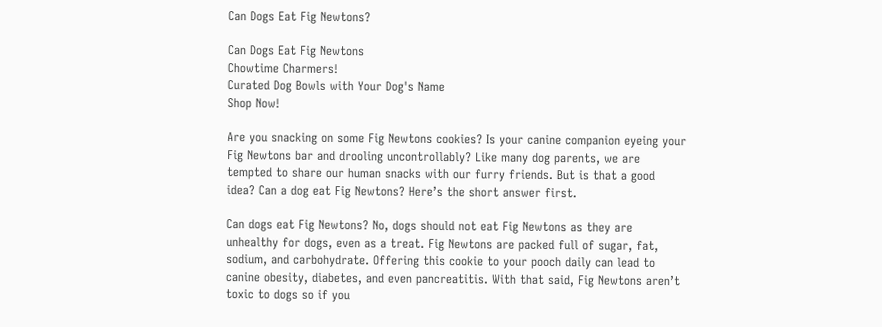Can Dogs Eat Fig Newtons?

Can Dogs Eat Fig Newtons
Chowtime Charmers!
Curated Dog Bowls with Your Dog's Name
Shop Now!

Are you snacking on some Fig Newtons cookies? Is your canine companion eyeing your Fig Newtons bar and drooling uncontrollably? Like many dog parents, we are tempted to share our human snacks with our furry friends. But is that a good idea? Can a dog eat Fig Newtons? Here’s the short answer first.

Can dogs eat Fig Newtons? No, dogs should not eat Fig Newtons as they are unhealthy for dogs, even as a treat. Fig Newtons are packed full of sugar, fat, sodium, and carbohydrate. Offering this cookie to your pooch daily can lead to canine obesity, diabetes, and even pancreatitis. With that said, Fig Newtons aren’t toxic to dogs so if you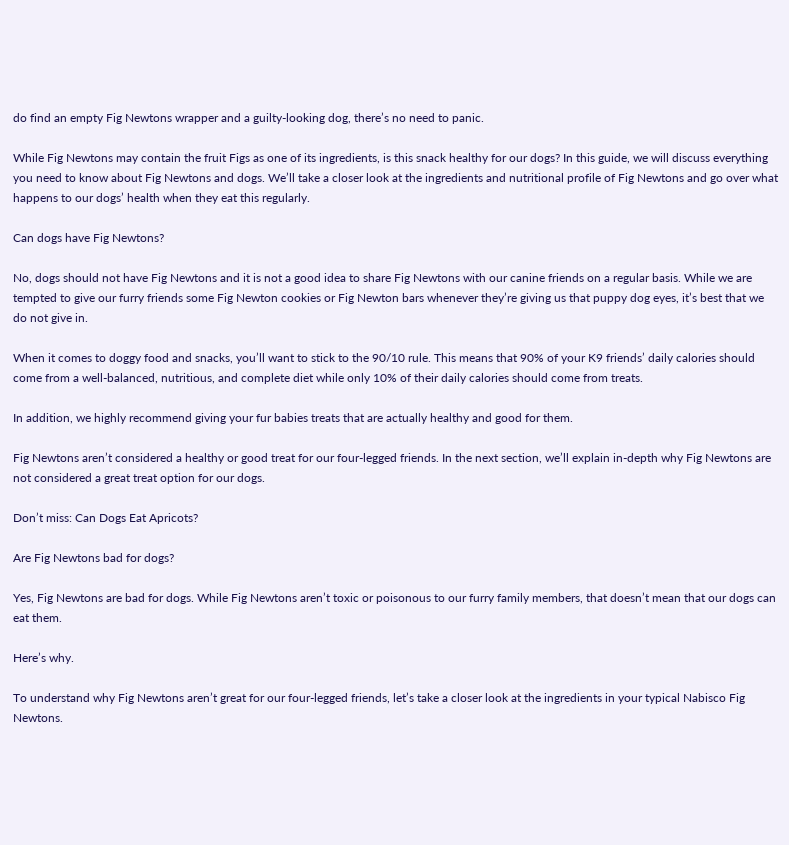do find an empty Fig Newtons wrapper and a guilty-looking dog, there’s no need to panic.

While Fig Newtons may contain the fruit Figs as one of its ingredients, is this snack healthy for our dogs? In this guide, we will discuss everything you need to know about Fig Newtons and dogs. We’ll take a closer look at the ingredients and nutritional profile of Fig Newtons and go over what happens to our dogs’ health when they eat this regularly.

Can dogs have Fig Newtons?

No, dogs should not have Fig Newtons and it is not a good idea to share Fig Newtons with our canine friends on a regular basis. While we are tempted to give our furry friends some Fig Newton cookies or Fig Newton bars whenever they’re giving us that puppy dog eyes, it’s best that we do not give in.

When it comes to doggy food and snacks, you’ll want to stick to the 90/10 rule. This means that 90% of your K9 friends’ daily calories should come from a well-balanced, nutritious, and complete diet while only 10% of their daily calories should come from treats.

In addition, we highly recommend giving your fur babies treats that are actually healthy and good for them.

Fig Newtons aren’t considered a healthy or good treat for our four-legged friends. In the next section, we’ll explain in-depth why Fig Newtons are not considered a great treat option for our dogs.

Don’t miss: Can Dogs Eat Apricots?

Are Fig Newtons bad for dogs?

Yes, Fig Newtons are bad for dogs. While Fig Newtons aren’t toxic or poisonous to our furry family members, that doesn’t mean that our dogs can eat them.

Here’s why.

To understand why Fig Newtons aren’t great for our four-legged friends, let’s take a closer look at the ingredients in your typical Nabisco Fig Newtons.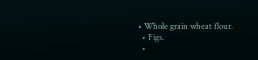• Whole grain wheat flour.
  • Figs.
  •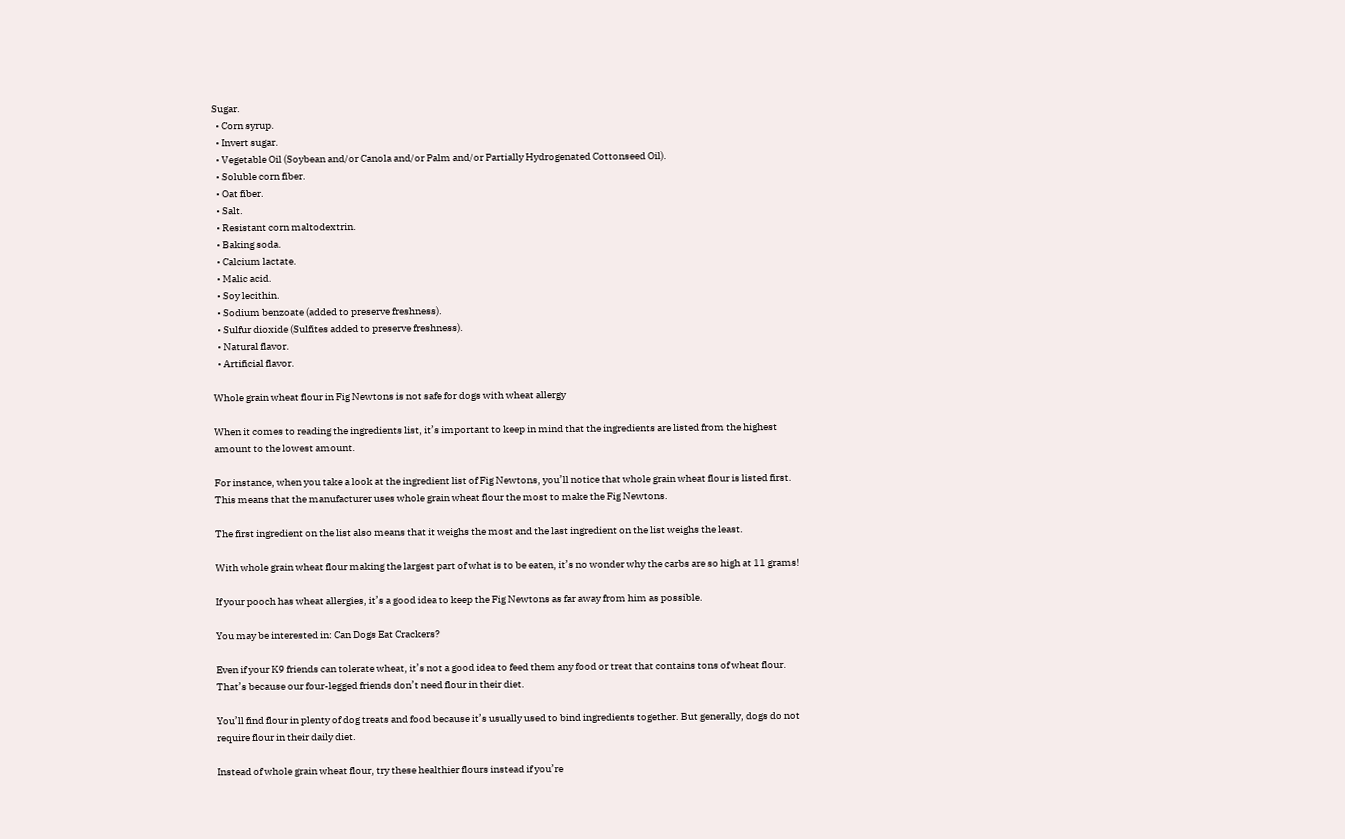Sugar.
  • Corn syrup.
  • Invert sugar.
  • Vegetable Oil (Soybean and/or Canola and/or Palm and/or Partially Hydrogenated Cottonseed Oil).
  • Soluble corn fiber.
  • Oat fiber.
  • Salt.
  • Resistant corn maltodextrin.
  • Baking soda.
  • Calcium lactate.
  • Malic acid.
  • Soy lecithin.
  • Sodium benzoate (added to preserve freshness).
  • Sulfur dioxide (Sulfites added to preserve freshness).
  • Natural flavor.
  • Artificial flavor.

Whole grain wheat flour in Fig Newtons is not safe for dogs with wheat allergy

When it comes to reading the ingredients list, it’s important to keep in mind that the ingredients are listed from the highest amount to the lowest amount.

For instance, when you take a look at the ingredient list of Fig Newtons, you’ll notice that whole grain wheat flour is listed first. This means that the manufacturer uses whole grain wheat flour the most to make the Fig Newtons.

The first ingredient on the list also means that it weighs the most and the last ingredient on the list weighs the least.

With whole grain wheat flour making the largest part of what is to be eaten, it’s no wonder why the carbs are so high at 11 grams!

If your pooch has wheat allergies, it’s a good idea to keep the Fig Newtons as far away from him as possible.

You may be interested in: Can Dogs Eat Crackers?

Even if your K9 friends can tolerate wheat, it’s not a good idea to feed them any food or treat that contains tons of wheat flour. That’s because our four-legged friends don’t need flour in their diet.

You’ll find flour in plenty of dog treats and food because it’s usually used to bind ingredients together. But generally, dogs do not require flour in their daily diet.

Instead of whole grain wheat flour, try these healthier flours instead if you’re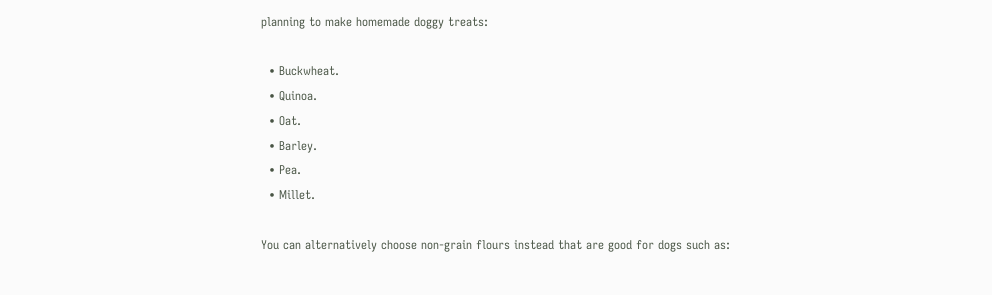planning to make homemade doggy treats:

  • Buckwheat.
  • Quinoa.
  • Oat.
  • Barley.
  • Pea.
  • Millet.

You can alternatively choose non-grain flours instead that are good for dogs such as: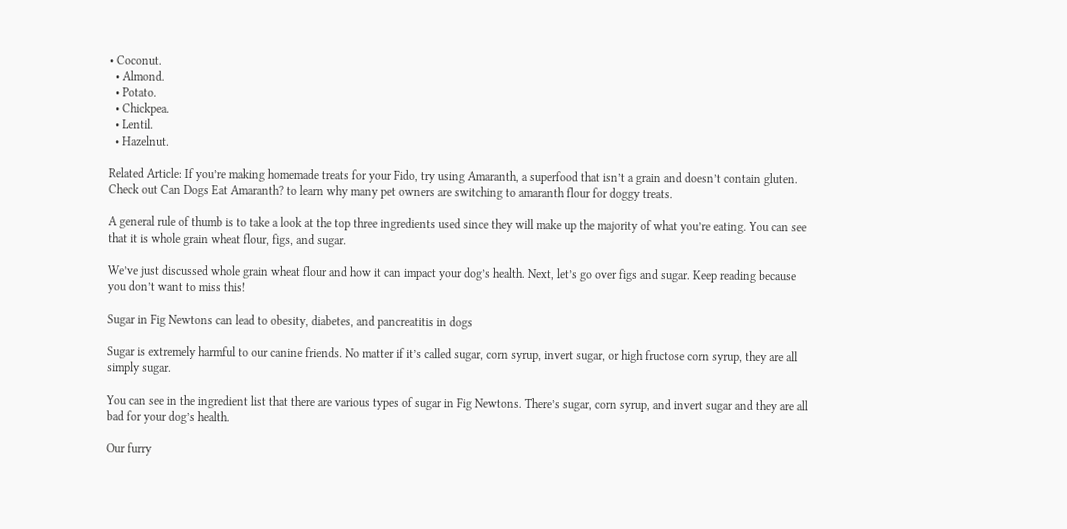• Coconut.
  • Almond.
  • Potato.
  • Chickpea.
  • Lentil.
  • Hazelnut.

Related Article: If you’re making homemade treats for your Fido, try using Amaranth, a superfood that isn’t a grain and doesn’t contain gluten. Check out Can Dogs Eat Amaranth? to learn why many pet owners are switching to amaranth flour for doggy treats.

A general rule of thumb is to take a look at the top three ingredients used since they will make up the majority of what you’re eating. You can see that it is whole grain wheat flour, figs, and sugar.

We’ve just discussed whole grain wheat flour and how it can impact your dog’s health. Next, let’s go over figs and sugar. Keep reading because you don’t want to miss this!

Sugar in Fig Newtons can lead to obesity, diabetes, and pancreatitis in dogs

Sugar is extremely harmful to our canine friends. No matter if it’s called sugar, corn syrup, invert sugar, or high fructose corn syrup, they are all simply sugar.

You can see in the ingredient list that there are various types of sugar in Fig Newtons. There’s sugar, corn syrup, and invert sugar and they are all bad for your dog’s health.

Our furry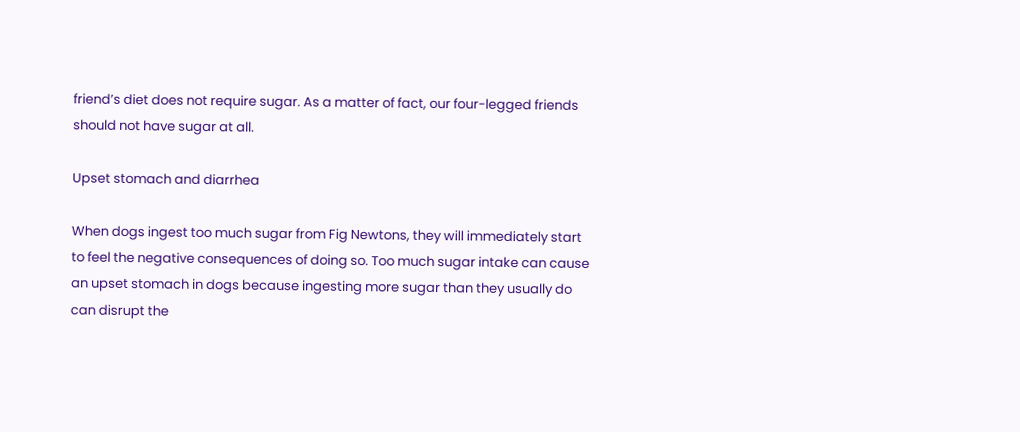friend’s diet does not require sugar. As a matter of fact, our four-legged friends should not have sugar at all.

Upset stomach and diarrhea

When dogs ingest too much sugar from Fig Newtons, they will immediately start to feel the negative consequences of doing so. Too much sugar intake can cause an upset stomach in dogs because ingesting more sugar than they usually do can disrupt the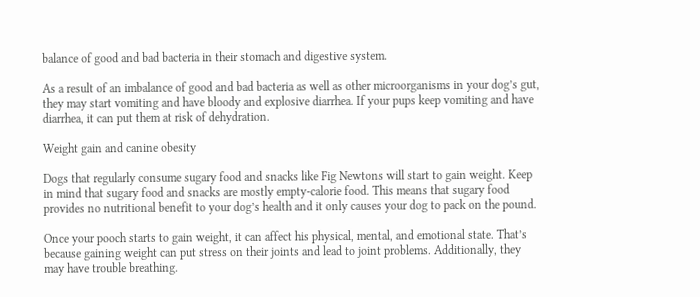balance of good and bad bacteria in their stomach and digestive system.

As a result of an imbalance of good and bad bacteria as well as other microorganisms in your dog’s gut, they may start vomiting and have bloody and explosive diarrhea. If your pups keep vomiting and have diarrhea, it can put them at risk of dehydration.

Weight gain and canine obesity

Dogs that regularly consume sugary food and snacks like Fig Newtons will start to gain weight. Keep in mind that sugary food and snacks are mostly empty-calorie food. This means that sugary food provides no nutritional benefit to your dog’s health and it only causes your dog to pack on the pound.

Once your pooch starts to gain weight, it can affect his physical, mental, and emotional state. That’s because gaining weight can put stress on their joints and lead to joint problems. Additionally, they may have trouble breathing.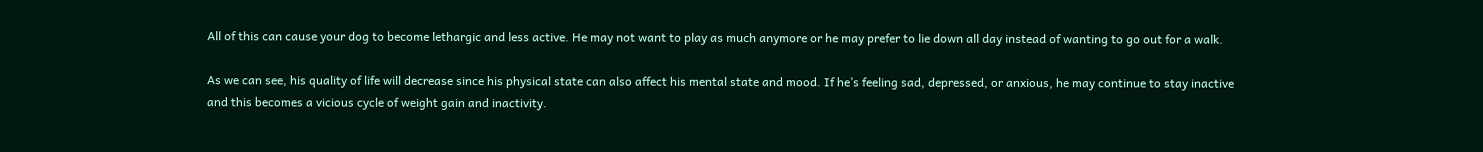All of this can cause your dog to become lethargic and less active. He may not want to play as much anymore or he may prefer to lie down all day instead of wanting to go out for a walk.

As we can see, his quality of life will decrease since his physical state can also affect his mental state and mood. If he’s feeling sad, depressed, or anxious, he may continue to stay inactive and this becomes a vicious cycle of weight gain and inactivity.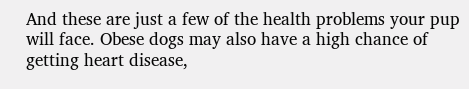And these are just a few of the health problems your pup will face. Obese dogs may also have a high chance of getting heart disease,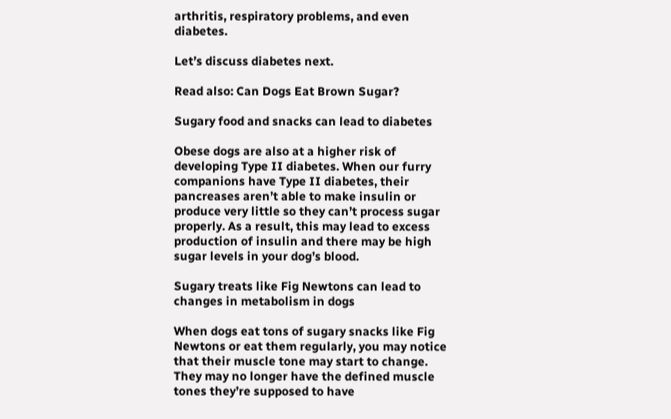arthritis, respiratory problems, and even diabetes.

Let’s discuss diabetes next.

Read also: Can Dogs Eat Brown Sugar?

Sugary food and snacks can lead to diabetes

Obese dogs are also at a higher risk of developing Type II diabetes. When our furry companions have Type II diabetes, their pancreases aren’t able to make insulin or produce very little so they can’t process sugar properly. As a result, this may lead to excess production of insulin and there may be high sugar levels in your dog’s blood.

Sugary treats like Fig Newtons can lead to changes in metabolism in dogs

When dogs eat tons of sugary snacks like Fig Newtons or eat them regularly, you may notice that their muscle tone may start to change. They may no longer have the defined muscle tones they’re supposed to have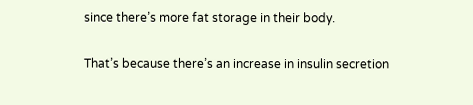since there’s more fat storage in their body.

That’s because there’s an increase in insulin secretion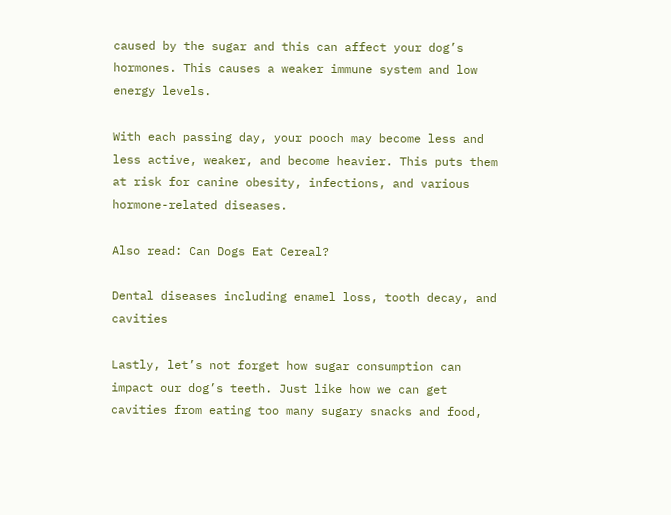caused by the sugar and this can affect your dog’s hormones. This causes a weaker immune system and low energy levels.

With each passing day, your pooch may become less and less active, weaker, and become heavier. This puts them at risk for canine obesity, infections, and various hormone-related diseases.

Also read: Can Dogs Eat Cereal?

Dental diseases including enamel loss, tooth decay, and cavities

Lastly, let’s not forget how sugar consumption can impact our dog’s teeth. Just like how we can get cavities from eating too many sugary snacks and food,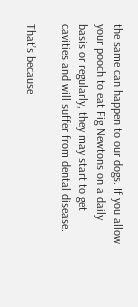the same can happen to our dogs. If you allow your pooch to eat Fig Newtons on a daily basis or regularly, they may start to get cavities and will suffer from dental disease.

That’s because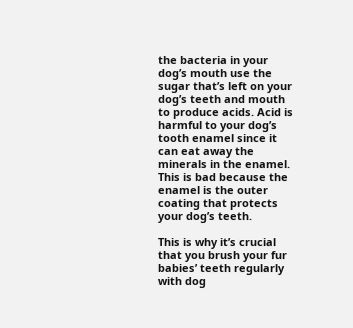the bacteria in your dog’s mouth use the sugar that’s left on your dog’s teeth and mouth to produce acids. Acid is harmful to your dog’s tooth enamel since it can eat away the minerals in the enamel. This is bad because the enamel is the outer coating that protects your dog’s teeth.

This is why it’s crucial that you brush your fur babies’ teeth regularly with dog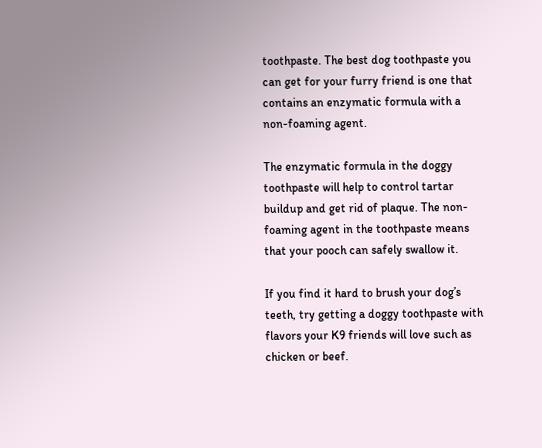toothpaste. The best dog toothpaste you can get for your furry friend is one that contains an enzymatic formula with a non-foaming agent.

The enzymatic formula in the doggy toothpaste will help to control tartar buildup and get rid of plaque. The non-foaming agent in the toothpaste means that your pooch can safely swallow it.

If you find it hard to brush your dog’s teeth, try getting a doggy toothpaste with flavors your K9 friends will love such as chicken or beef.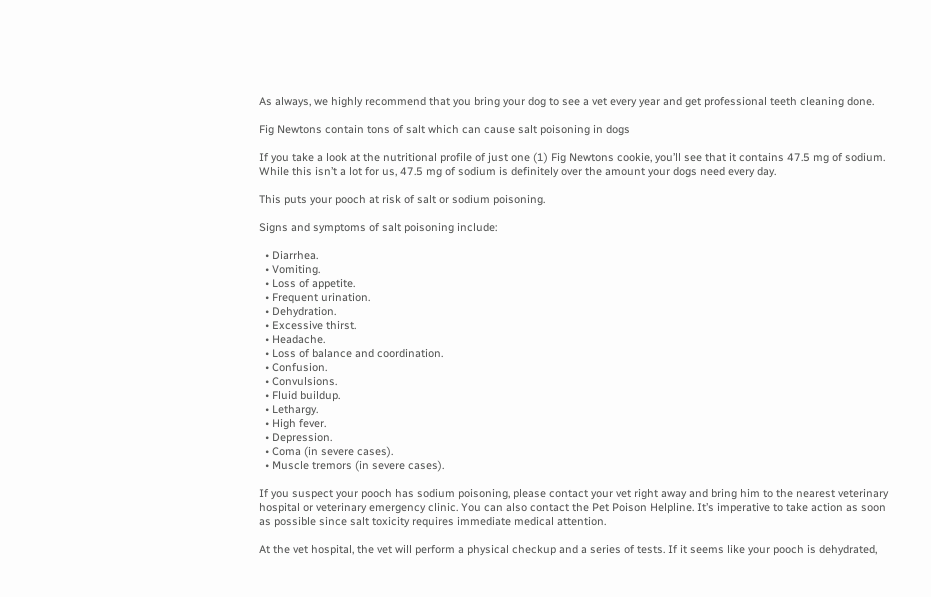As always, we highly recommend that you bring your dog to see a vet every year and get professional teeth cleaning done.

Fig Newtons contain tons of salt which can cause salt poisoning in dogs

If you take a look at the nutritional profile of just one (1) Fig Newtons cookie, you’ll see that it contains 47.5 mg of sodium. While this isn’t a lot for us, 47.5 mg of sodium is definitely over the amount your dogs need every day.

This puts your pooch at risk of salt or sodium poisoning.

Signs and symptoms of salt poisoning include:

  • Diarrhea.
  • Vomiting.
  • Loss of appetite.
  • Frequent urination.
  • Dehydration.
  • Excessive thirst.
  • Headache.
  • Loss of balance and coordination.
  • Confusion.
  • Convulsions.
  • Fluid buildup.
  • Lethargy.
  • High fever.
  • Depression.
  • Coma (in severe cases).
  • Muscle tremors (in severe cases).

If you suspect your pooch has sodium poisoning, please contact your vet right away and bring him to the nearest veterinary hospital or veterinary emergency clinic. You can also contact the Pet Poison Helpline. It’s imperative to take action as soon as possible since salt toxicity requires immediate medical attention.

At the vet hospital, the vet will perform a physical checkup and a series of tests. If it seems like your pooch is dehydrated,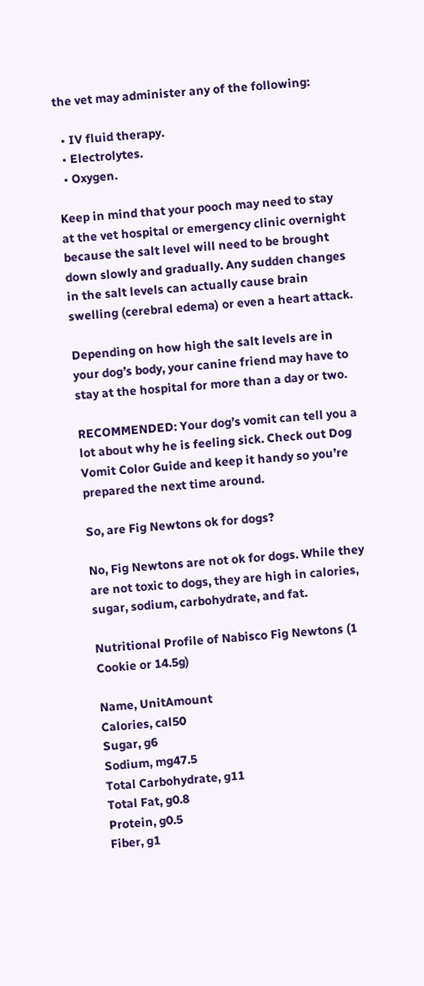the vet may administer any of the following:

  • IV fluid therapy.
  • Electrolytes.
  • Oxygen.

Keep in mind that your pooch may need to stay at the vet hospital or emergency clinic overnight because the salt level will need to be brought down slowly and gradually. Any sudden changes in the salt levels can actually cause brain swelling (cerebral edema) or even a heart attack.

Depending on how high the salt levels are in your dog’s body, your canine friend may have to stay at the hospital for more than a day or two.

RECOMMENDED: Your dog’s vomit can tell you a lot about why he is feeling sick. Check out Dog Vomit Color Guide and keep it handy so you’re prepared the next time around.

So, are Fig Newtons ok for dogs?

No, Fig Newtons are not ok for dogs. While they are not toxic to dogs, they are high in calories, sugar, sodium, carbohydrate, and fat.

Nutritional Profile of Nabisco Fig Newtons (1 Cookie or 14.5g)

Name, UnitAmount
Calories, cal50
Sugar, g6
Sodium, mg47.5
Total Carbohydrate, g11
Total Fat, g0.8
Protein, g0.5
Fiber, g1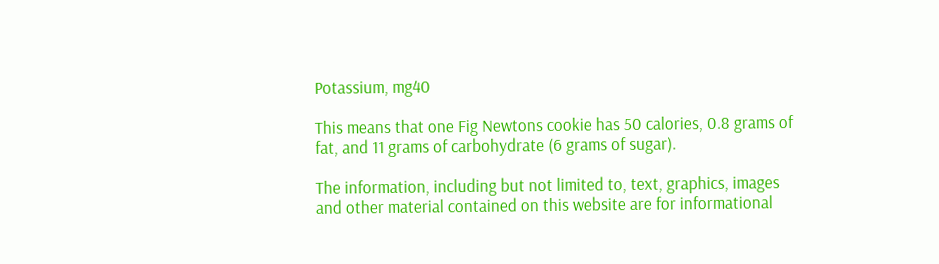Potassium, mg40

This means that one Fig Newtons cookie has 50 calories, 0.8 grams of fat, and 11 grams of carbohydrate (6 grams of sugar).

The information, including but not limited to, text, graphics, images and other material contained on this website are for informational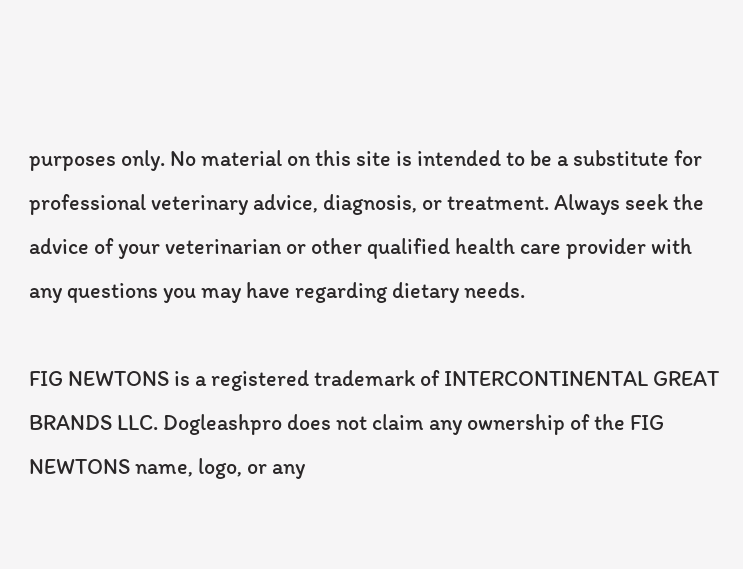purposes only. No material on this site is intended to be a substitute for professional veterinary advice, diagnosis, or treatment. Always seek the advice of your veterinarian or other qualified health care provider with any questions you may have regarding dietary needs.

FIG NEWTONS is a registered trademark of INTERCONTINENTAL GREAT BRANDS LLC. Dogleashpro does not claim any ownership of the FIG NEWTONS name, logo, or any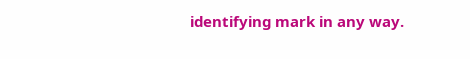identifying mark in any way.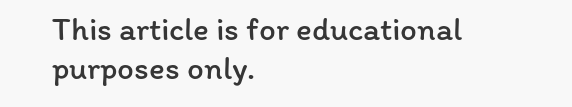This article is for educational purposes only.